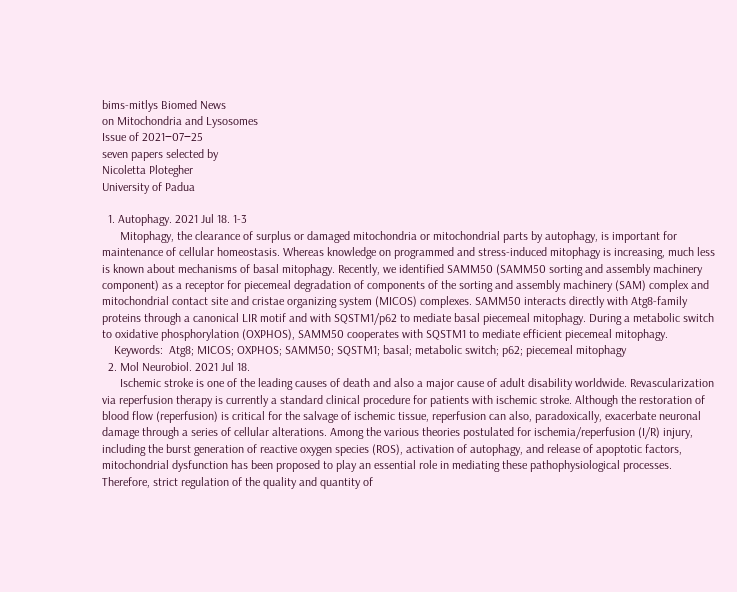bims-mitlys Biomed News
on Mitochondria and Lysosomes
Issue of 2021‒07‒25
seven papers selected by
Nicoletta Plotegher
University of Padua

  1. Autophagy. 2021 Jul 18. 1-3
      Mitophagy, the clearance of surplus or damaged mitochondria or mitochondrial parts by autophagy, is important for maintenance of cellular homeostasis. Whereas knowledge on programmed and stress-induced mitophagy is increasing, much less is known about mechanisms of basal mitophagy. Recently, we identified SAMM50 (SAMM50 sorting and assembly machinery component) as a receptor for piecemeal degradation of components of the sorting and assembly machinery (SAM) complex and mitochondrial contact site and cristae organizing system (MICOS) complexes. SAMM50 interacts directly with Atg8-family proteins through a canonical LIR motif and with SQSTM1/p62 to mediate basal piecemeal mitophagy. During a metabolic switch to oxidative phosphorylation (OXPHOS), SAMM50 cooperates with SQSTM1 to mediate efficient piecemeal mitophagy.
    Keywords:  Atg8; MICOS; OXPHOS; SAMM50; SQSTM1; basal; metabolic switch; p62; piecemeal mitophagy
  2. Mol Neurobiol. 2021 Jul 18.
      Ischemic stroke is one of the leading causes of death and also a major cause of adult disability worldwide. Revascularization via reperfusion therapy is currently a standard clinical procedure for patients with ischemic stroke. Although the restoration of blood flow (reperfusion) is critical for the salvage of ischemic tissue, reperfusion can also, paradoxically, exacerbate neuronal damage through a series of cellular alterations. Among the various theories postulated for ischemia/reperfusion (I/R) injury, including the burst generation of reactive oxygen species (ROS), activation of autophagy, and release of apoptotic factors, mitochondrial dysfunction has been proposed to play an essential role in mediating these pathophysiological processes. Therefore, strict regulation of the quality and quantity of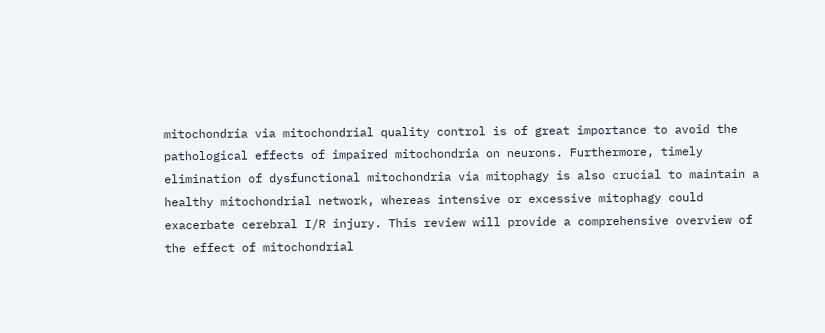mitochondria via mitochondrial quality control is of great importance to avoid the pathological effects of impaired mitochondria on neurons. Furthermore, timely elimination of dysfunctional mitochondria via mitophagy is also crucial to maintain a healthy mitochondrial network, whereas intensive or excessive mitophagy could exacerbate cerebral I/R injury. This review will provide a comprehensive overview of the effect of mitochondrial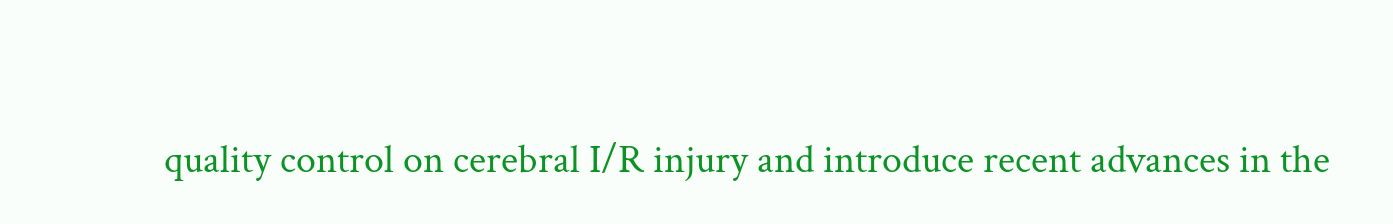quality control on cerebral I/R injury and introduce recent advances in the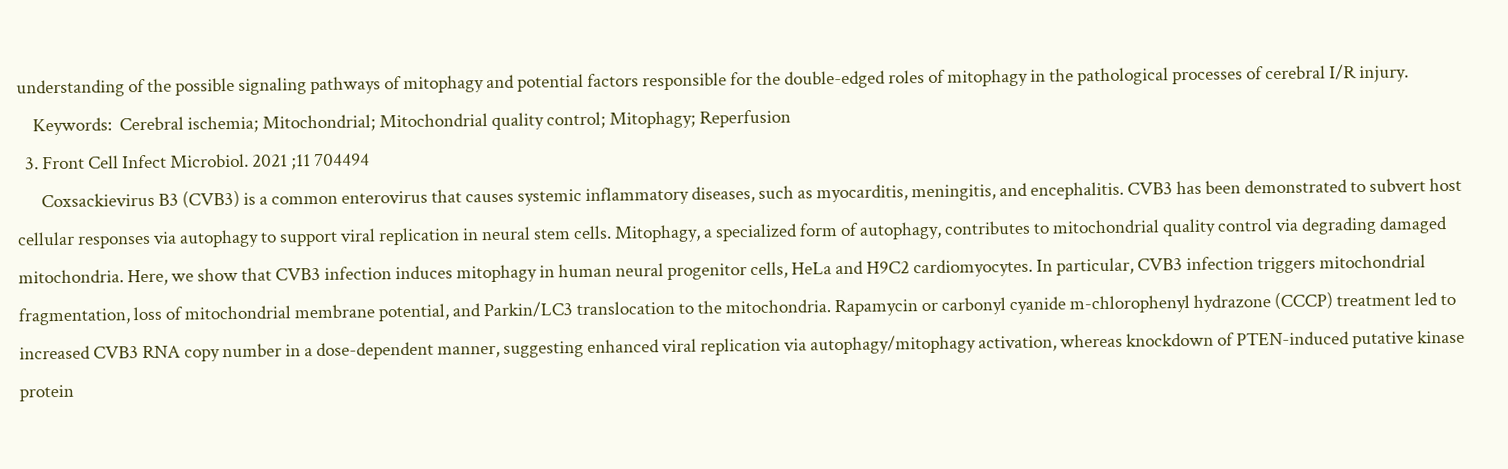understanding of the possible signaling pathways of mitophagy and potential factors responsible for the double-edged roles of mitophagy in the pathological processes of cerebral I/R injury.
    Keywords:  Cerebral ischemia; Mitochondrial; Mitochondrial quality control; Mitophagy; Reperfusion
  3. Front Cell Infect Microbiol. 2021 ;11 704494
      Coxsackievirus B3 (CVB3) is a common enterovirus that causes systemic inflammatory diseases, such as myocarditis, meningitis, and encephalitis. CVB3 has been demonstrated to subvert host cellular responses via autophagy to support viral replication in neural stem cells. Mitophagy, a specialized form of autophagy, contributes to mitochondrial quality control via degrading damaged mitochondria. Here, we show that CVB3 infection induces mitophagy in human neural progenitor cells, HeLa and H9C2 cardiomyocytes. In particular, CVB3 infection triggers mitochondrial fragmentation, loss of mitochondrial membrane potential, and Parkin/LC3 translocation to the mitochondria. Rapamycin or carbonyl cyanide m-chlorophenyl hydrazone (CCCP) treatment led to increased CVB3 RNA copy number in a dose-dependent manner, suggesting enhanced viral replication via autophagy/mitophagy activation, whereas knockdown of PTEN-induced putative kinase protein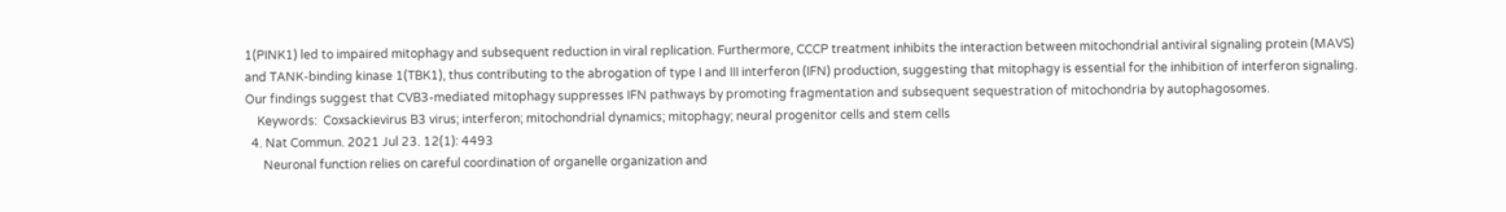1(PINK1) led to impaired mitophagy and subsequent reduction in viral replication. Furthermore, CCCP treatment inhibits the interaction between mitochondrial antiviral signaling protein (MAVS) and TANK-binding kinase 1(TBK1), thus contributing to the abrogation of type I and III interferon (IFN) production, suggesting that mitophagy is essential for the inhibition of interferon signaling. Our findings suggest that CVB3-mediated mitophagy suppresses IFN pathways by promoting fragmentation and subsequent sequestration of mitochondria by autophagosomes.
    Keywords:  Coxsackievirus B3 virus; interferon; mitochondrial dynamics; mitophagy; neural progenitor cells and stem cells
  4. Nat Commun. 2021 Jul 23. 12(1): 4493
      Neuronal function relies on careful coordination of organelle organization and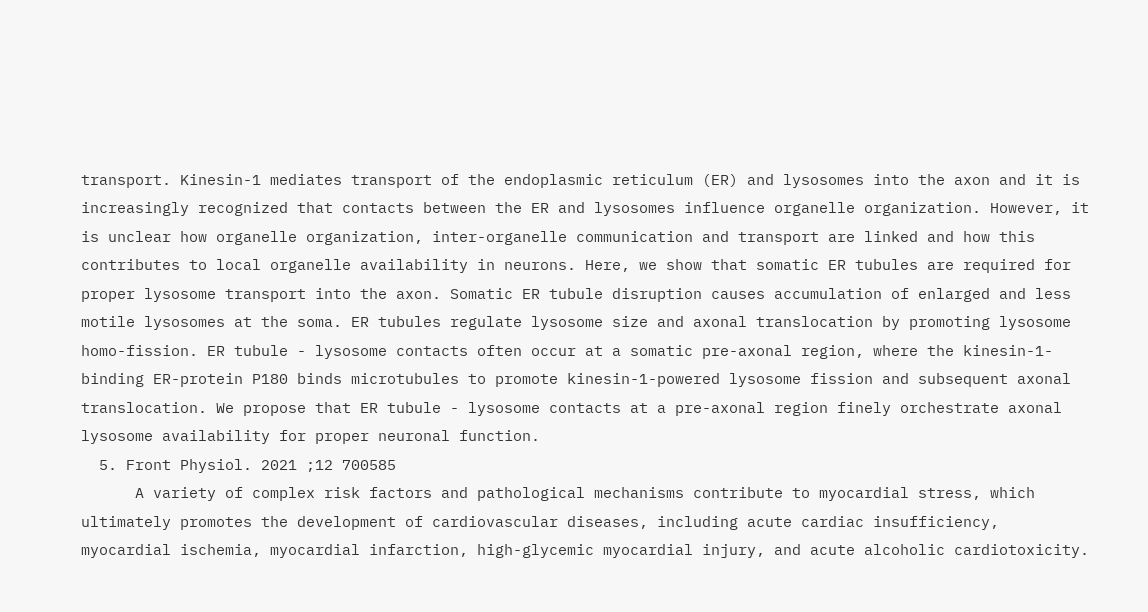transport. Kinesin-1 mediates transport of the endoplasmic reticulum (ER) and lysosomes into the axon and it is increasingly recognized that contacts between the ER and lysosomes influence organelle organization. However, it is unclear how organelle organization, inter-organelle communication and transport are linked and how this contributes to local organelle availability in neurons. Here, we show that somatic ER tubules are required for proper lysosome transport into the axon. Somatic ER tubule disruption causes accumulation of enlarged and less motile lysosomes at the soma. ER tubules regulate lysosome size and axonal translocation by promoting lysosome homo-fission. ER tubule - lysosome contacts often occur at a somatic pre-axonal region, where the kinesin-1-binding ER-protein P180 binds microtubules to promote kinesin-1-powered lysosome fission and subsequent axonal translocation. We propose that ER tubule - lysosome contacts at a pre-axonal region finely orchestrate axonal lysosome availability for proper neuronal function.
  5. Front Physiol. 2021 ;12 700585
      A variety of complex risk factors and pathological mechanisms contribute to myocardial stress, which ultimately promotes the development of cardiovascular diseases, including acute cardiac insufficiency, myocardial ischemia, myocardial infarction, high-glycemic myocardial injury, and acute alcoholic cardiotoxicity.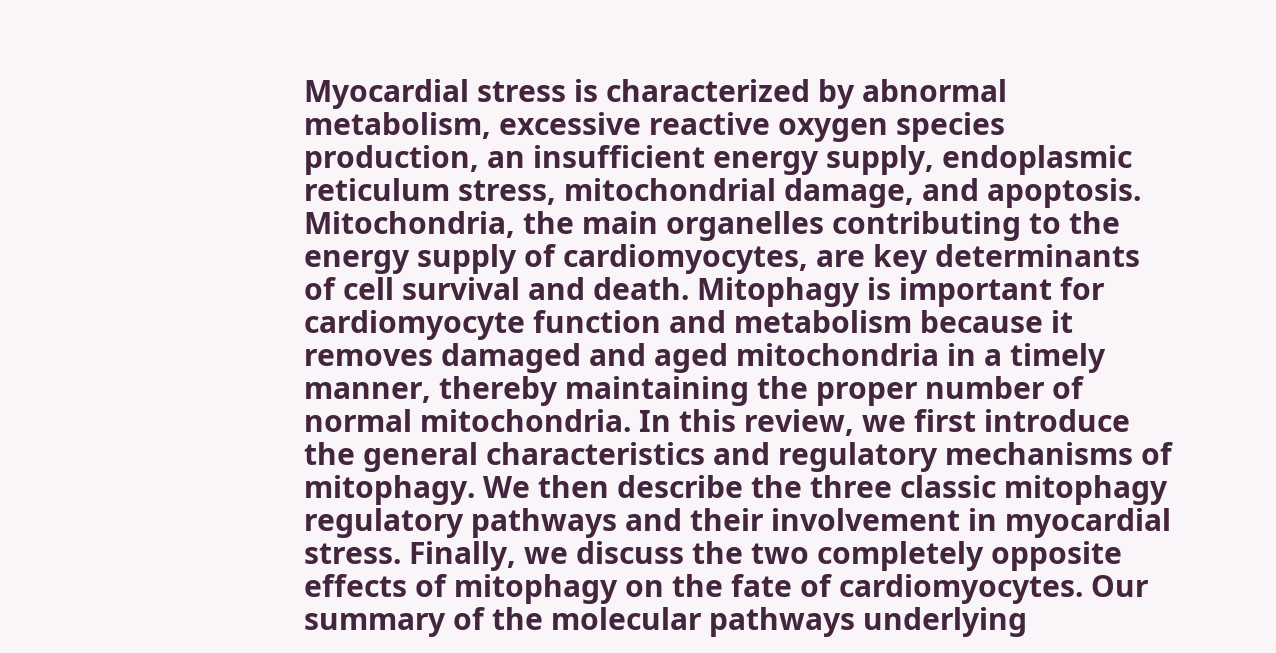Myocardial stress is characterized by abnormal metabolism, excessive reactive oxygen species production, an insufficient energy supply, endoplasmic reticulum stress, mitochondrial damage, and apoptosis. Mitochondria, the main organelles contributing to the energy supply of cardiomyocytes, are key determinants of cell survival and death. Mitophagy is important for cardiomyocyte function and metabolism because it removes damaged and aged mitochondria in a timely manner, thereby maintaining the proper number of normal mitochondria. In this review, we first introduce the general characteristics and regulatory mechanisms of mitophagy. We then describe the three classic mitophagy regulatory pathways and their involvement in myocardial stress. Finally, we discuss the two completely opposite effects of mitophagy on the fate of cardiomyocytes. Our summary of the molecular pathways underlying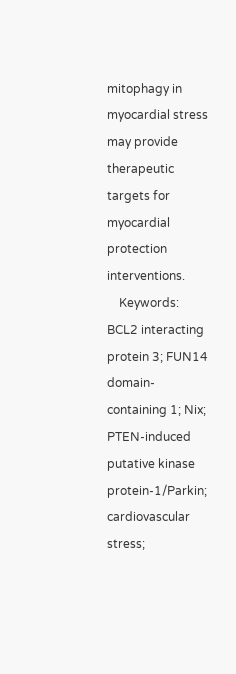mitophagy in myocardial stress may provide therapeutic targets for myocardial protection interventions.
    Keywords:  BCL2 interacting protein 3; FUN14 domain-containing 1; Nix; PTEN-induced putative kinase protein-1/Parkin; cardiovascular stress;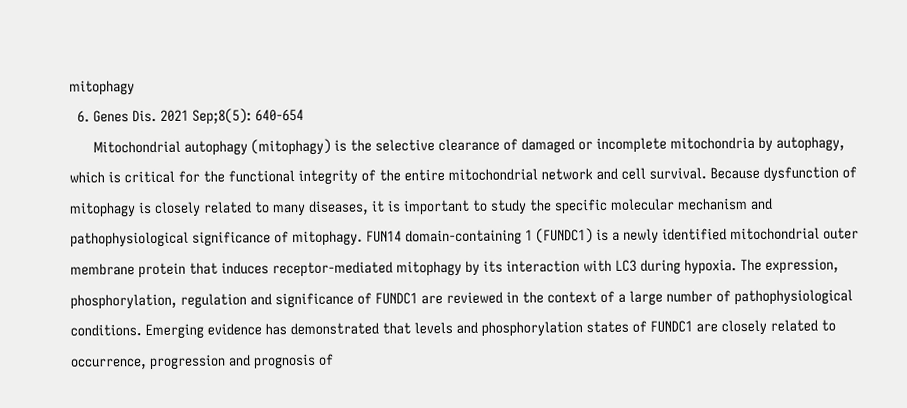mitophagy
  6. Genes Dis. 2021 Sep;8(5): 640-654
      Mitochondrial autophagy (mitophagy) is the selective clearance of damaged or incomplete mitochondria by autophagy, which is critical for the functional integrity of the entire mitochondrial network and cell survival. Because dysfunction of mitophagy is closely related to many diseases, it is important to study the specific molecular mechanism and pathophysiological significance of mitophagy. FUN14 domain-containing 1 (FUNDC1) is a newly identified mitochondrial outer membrane protein that induces receptor-mediated mitophagy by its interaction with LC3 during hypoxia. The expression, phosphorylation, regulation and significance of FUNDC1 are reviewed in the context of a large number of pathophysiological conditions. Emerging evidence has demonstrated that levels and phosphorylation states of FUNDC1 are closely related to occurrence, progression and prognosis of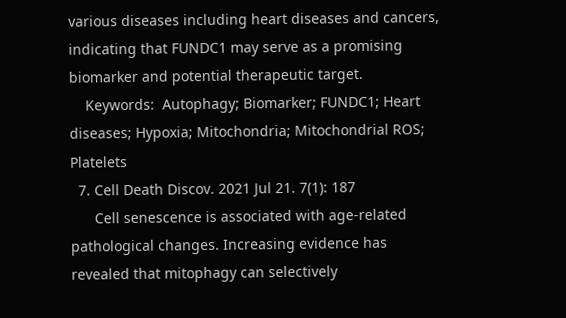various diseases including heart diseases and cancers, indicating that FUNDC1 may serve as a promising biomarker and potential therapeutic target.
    Keywords:  Autophagy; Biomarker; FUNDC1; Heart diseases; Hypoxia; Mitochondria; Mitochondrial ROS; Platelets
  7. Cell Death Discov. 2021 Jul 21. 7(1): 187
      Cell senescence is associated with age-related pathological changes. Increasing evidence has revealed that mitophagy can selectively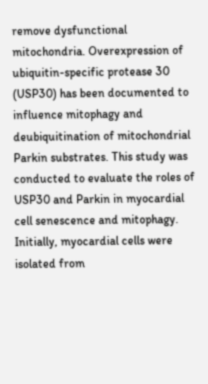remove dysfunctional mitochondria. Overexpression of ubiquitin-specific protease 30 (USP30) has been documented to influence mitophagy and deubiquitination of mitochondrial Parkin substrates. This study was conducted to evaluate the roles of USP30 and Parkin in myocardial cell senescence and mitophagy. Initially, myocardial cells were isolated from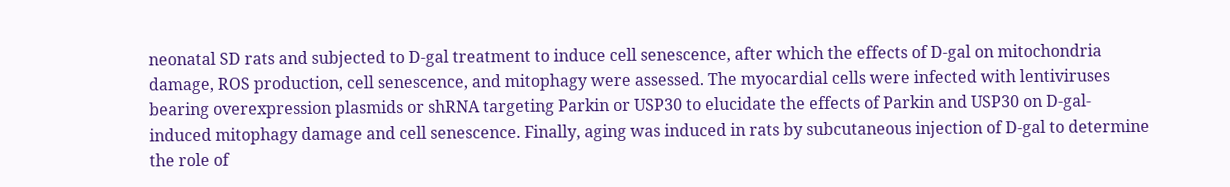neonatal SD rats and subjected to D-gal treatment to induce cell senescence, after which the effects of D-gal on mitochondria damage, ROS production, cell senescence, and mitophagy were assessed. The myocardial cells were infected with lentiviruses bearing overexpression plasmids or shRNA targeting Parkin or USP30 to elucidate the effects of Parkin and USP30 on D-gal-induced mitophagy damage and cell senescence. Finally, aging was induced in rats by subcutaneous injection of D-gal to determine the role of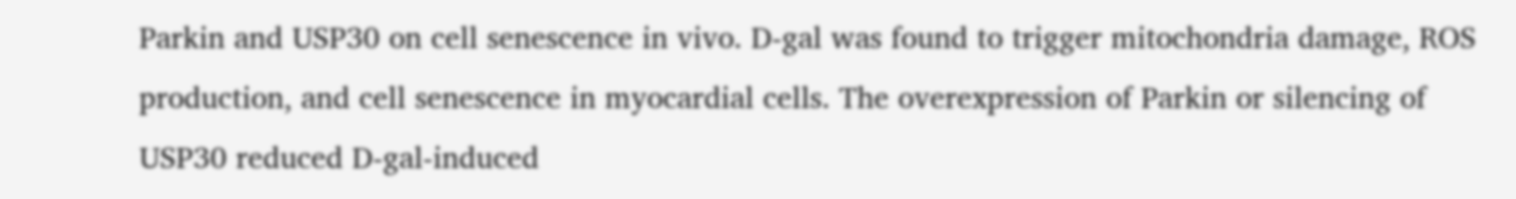Parkin and USP30 on cell senescence in vivo. D-gal was found to trigger mitochondria damage, ROS production, and cell senescence in myocardial cells. The overexpression of Parkin or silencing of USP30 reduced D-gal-induced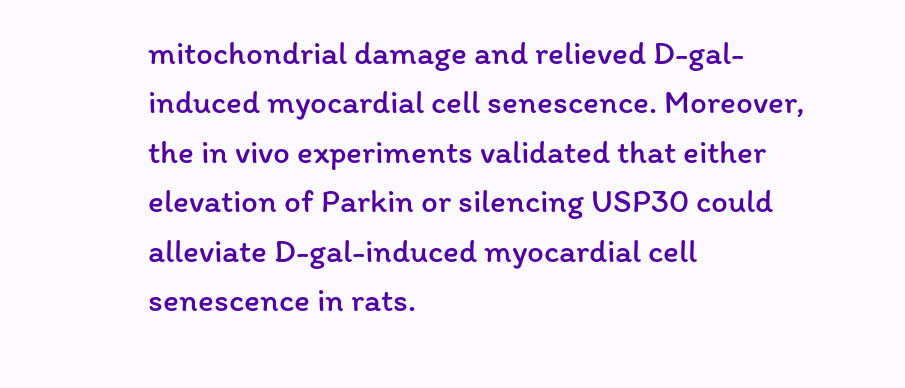mitochondrial damage and relieved D-gal-induced myocardial cell senescence. Moreover, the in vivo experiments validated that either elevation of Parkin or silencing USP30 could alleviate D-gal-induced myocardial cell senescence in rats.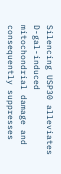Silencing USP30 alleviates D-gal-induced mitochondrial damage and consequently suppresses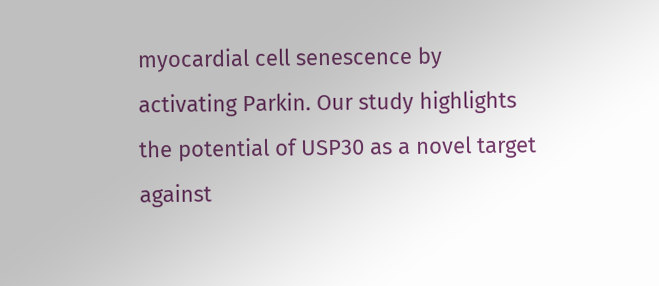myocardial cell senescence by activating Parkin. Our study highlights the potential of USP30 as a novel target against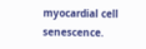myocardial cell senescence.